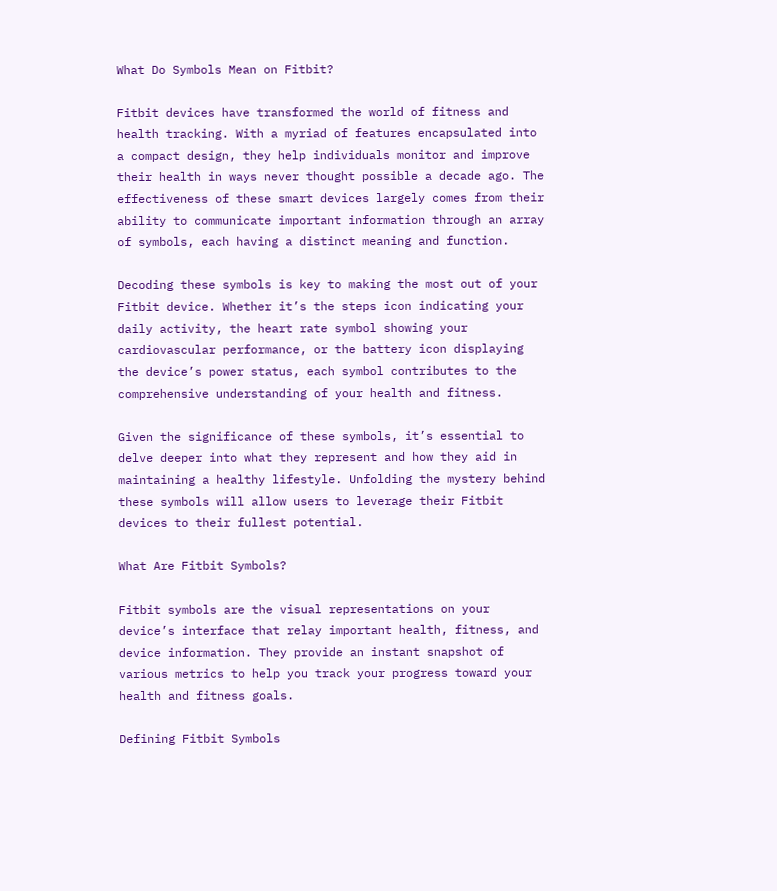What Do Symbols Mean on Fitbit?

Fitbit devices have transformed the world of fitness and health tracking. With a myriad of features encapsulated into a compact design, they help individuals monitor and improve their health in ways never thought possible a decade ago. The effectiveness of these smart devices largely comes from their ability to communicate important information through an array of symbols, each having a distinct meaning and function.

Decoding these symbols is key to making the most out of your Fitbit device. Whether it’s the steps icon indicating your daily activity, the heart rate symbol showing your cardiovascular performance, or the battery icon displaying the device’s power status, each symbol contributes to the comprehensive understanding of your health and fitness.

Given the significance of these symbols, it’s essential to delve deeper into what they represent and how they aid in maintaining a healthy lifestyle. Unfolding the mystery behind these symbols will allow users to leverage their Fitbit devices to their fullest potential.

What Are Fitbit Symbols?

Fitbit symbols are the visual representations on your device’s interface that relay important health, fitness, and device information. They provide an instant snapshot of various metrics to help you track your progress toward your health and fitness goals.

Defining Fitbit Symbols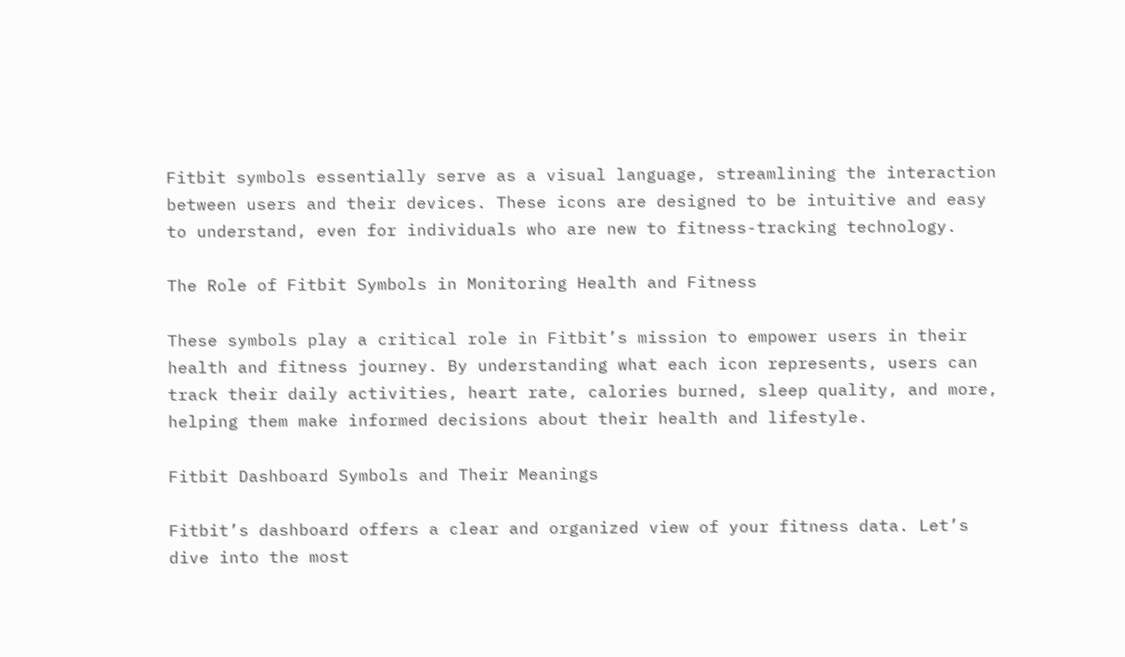Fitbit symbols essentially serve as a visual language, streamlining the interaction between users and their devices. These icons are designed to be intuitive and easy to understand, even for individuals who are new to fitness-tracking technology.

The Role of Fitbit Symbols in Monitoring Health and Fitness

These symbols play a critical role in Fitbit’s mission to empower users in their health and fitness journey. By understanding what each icon represents, users can track their daily activities, heart rate, calories burned, sleep quality, and more, helping them make informed decisions about their health and lifestyle.

Fitbit Dashboard Symbols and Their Meanings

Fitbit’s dashboard offers a clear and organized view of your fitness data. Let’s dive into the most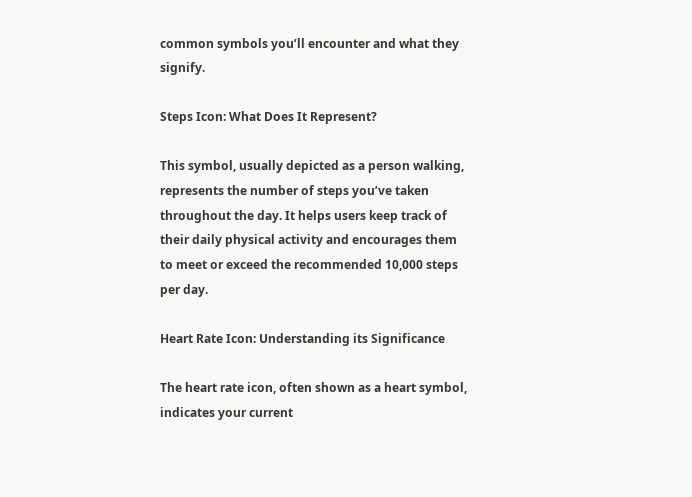common symbols you’ll encounter and what they signify.

Steps Icon: What Does It Represent?

This symbol, usually depicted as a person walking, represents the number of steps you’ve taken throughout the day. It helps users keep track of their daily physical activity and encourages them to meet or exceed the recommended 10,000 steps per day.

Heart Rate Icon: Understanding its Significance

The heart rate icon, often shown as a heart symbol, indicates your current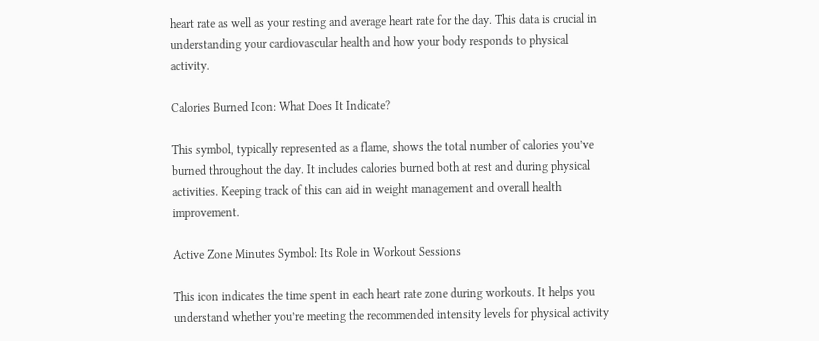heart rate as well as your resting and average heart rate for the day. This data is crucial in understanding your cardiovascular health and how your body responds to physical activity.

Calories Burned Icon: What Does It Indicate?

This symbol, typically represented as a flame, shows the total number of calories you’ve burned throughout the day. It includes calories burned both at rest and during physical activities. Keeping track of this can aid in weight management and overall health improvement.

Active Zone Minutes Symbol: Its Role in Workout Sessions

This icon indicates the time spent in each heart rate zone during workouts. It helps you understand whether you’re meeting the recommended intensity levels for physical activity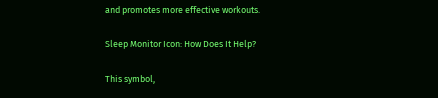and promotes more effective workouts.

Sleep Monitor Icon: How Does It Help?

This symbol,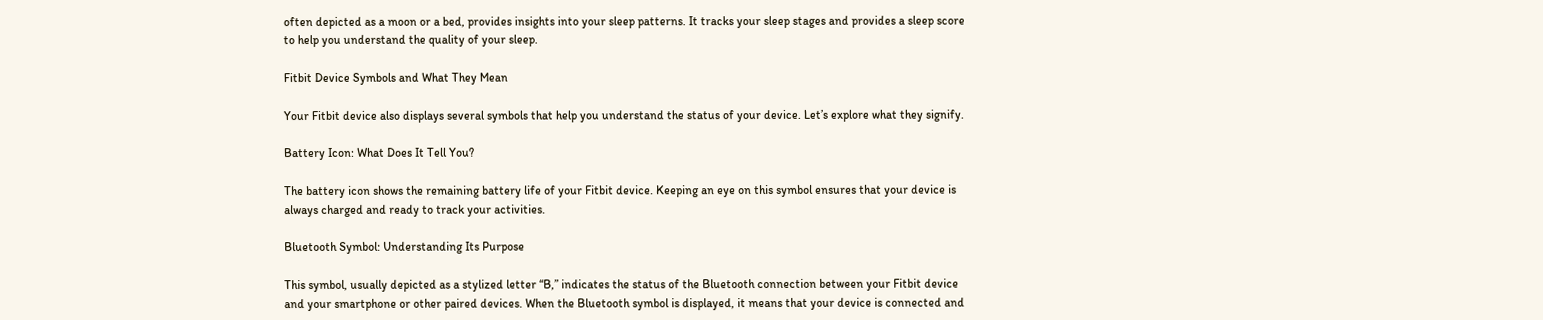often depicted as a moon or a bed, provides insights into your sleep patterns. It tracks your sleep stages and provides a sleep score to help you understand the quality of your sleep.

Fitbit Device Symbols and What They Mean

Your Fitbit device also displays several symbols that help you understand the status of your device. Let’s explore what they signify.

Battery Icon: What Does It Tell You?

The battery icon shows the remaining battery life of your Fitbit device. Keeping an eye on this symbol ensures that your device is always charged and ready to track your activities.

Bluetooth Symbol: Understanding Its Purpose

This symbol, usually depicted as a stylized letter “B,” indicates the status of the Bluetooth connection between your Fitbit device and your smartphone or other paired devices. When the Bluetooth symbol is displayed, it means that your device is connected and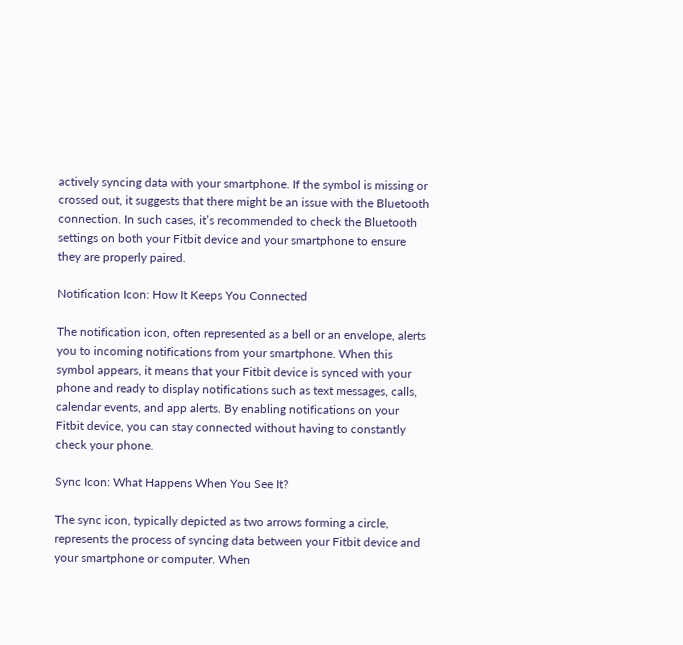actively syncing data with your smartphone. If the symbol is missing or crossed out, it suggests that there might be an issue with the Bluetooth connection. In such cases, it’s recommended to check the Bluetooth settings on both your Fitbit device and your smartphone to ensure they are properly paired.

Notification Icon: How It Keeps You Connected

The notification icon, often represented as a bell or an envelope, alerts you to incoming notifications from your smartphone. When this symbol appears, it means that your Fitbit device is synced with your phone and ready to display notifications such as text messages, calls, calendar events, and app alerts. By enabling notifications on your Fitbit device, you can stay connected without having to constantly check your phone.

Sync Icon: What Happens When You See It?

The sync icon, typically depicted as two arrows forming a circle, represents the process of syncing data between your Fitbit device and your smartphone or computer. When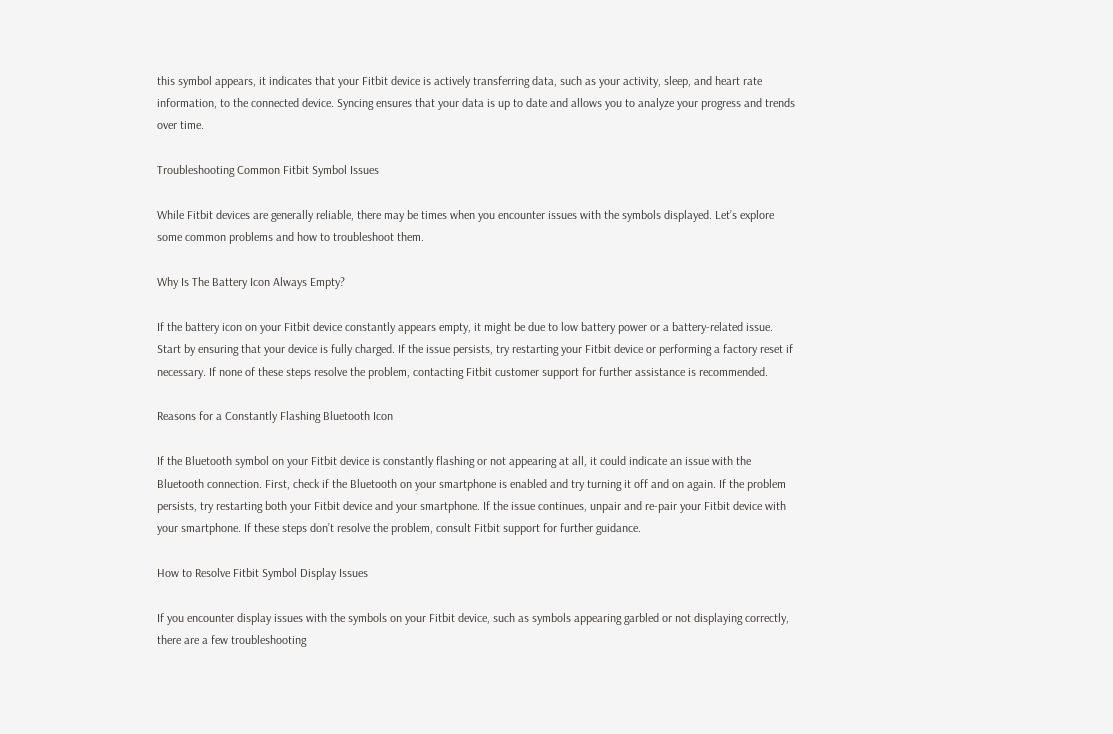this symbol appears, it indicates that your Fitbit device is actively transferring data, such as your activity, sleep, and heart rate information, to the connected device. Syncing ensures that your data is up to date and allows you to analyze your progress and trends over time.

Troubleshooting Common Fitbit Symbol Issues

While Fitbit devices are generally reliable, there may be times when you encounter issues with the symbols displayed. Let’s explore some common problems and how to troubleshoot them.

Why Is The Battery Icon Always Empty?

If the battery icon on your Fitbit device constantly appears empty, it might be due to low battery power or a battery-related issue. Start by ensuring that your device is fully charged. If the issue persists, try restarting your Fitbit device or performing a factory reset if necessary. If none of these steps resolve the problem, contacting Fitbit customer support for further assistance is recommended.

Reasons for a Constantly Flashing Bluetooth Icon

If the Bluetooth symbol on your Fitbit device is constantly flashing or not appearing at all, it could indicate an issue with the Bluetooth connection. First, check if the Bluetooth on your smartphone is enabled and try turning it off and on again. If the problem persists, try restarting both your Fitbit device and your smartphone. If the issue continues, unpair and re-pair your Fitbit device with your smartphone. If these steps don’t resolve the problem, consult Fitbit support for further guidance.

How to Resolve Fitbit Symbol Display Issues

If you encounter display issues with the symbols on your Fitbit device, such as symbols appearing garbled or not displaying correctly, there are a few troubleshooting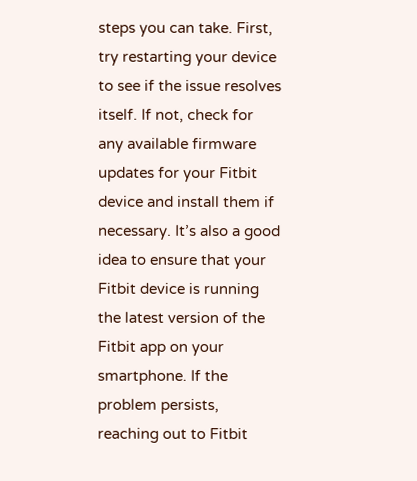steps you can take. First, try restarting your device to see if the issue resolves itself. If not, check for any available firmware updates for your Fitbit device and install them if necessary. It’s also a good idea to ensure that your Fitbit device is running the latest version of the Fitbit app on your smartphone. If the problem persists, reaching out to Fitbit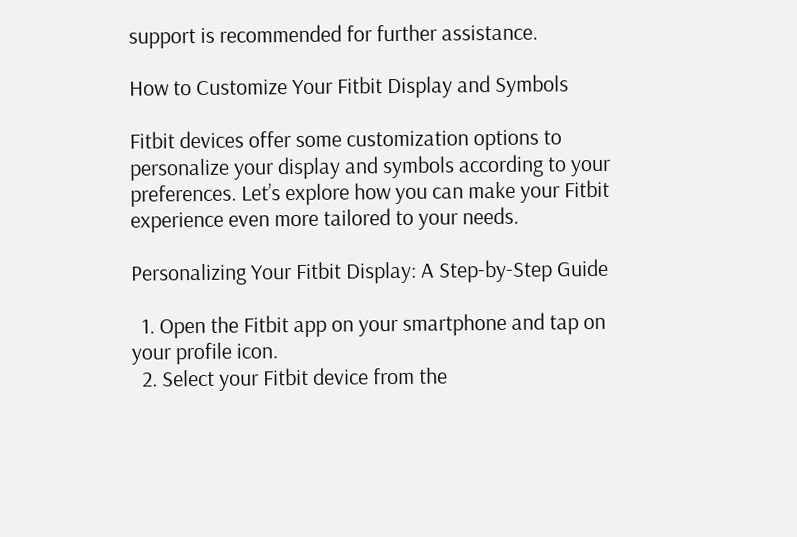support is recommended for further assistance.

How to Customize Your Fitbit Display and Symbols

Fitbit devices offer some customization options to personalize your display and symbols according to your preferences. Let’s explore how you can make your Fitbit experience even more tailored to your needs.

Personalizing Your Fitbit Display: A Step-by-Step Guide

  1. Open the Fitbit app on your smartphone and tap on your profile icon.
  2. Select your Fitbit device from the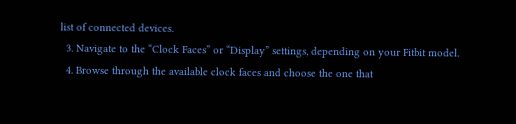list of connected devices.
  3. Navigate to the “Clock Faces” or “Display” settings, depending on your Fitbit model.
  4. Browse through the available clock faces and choose the one that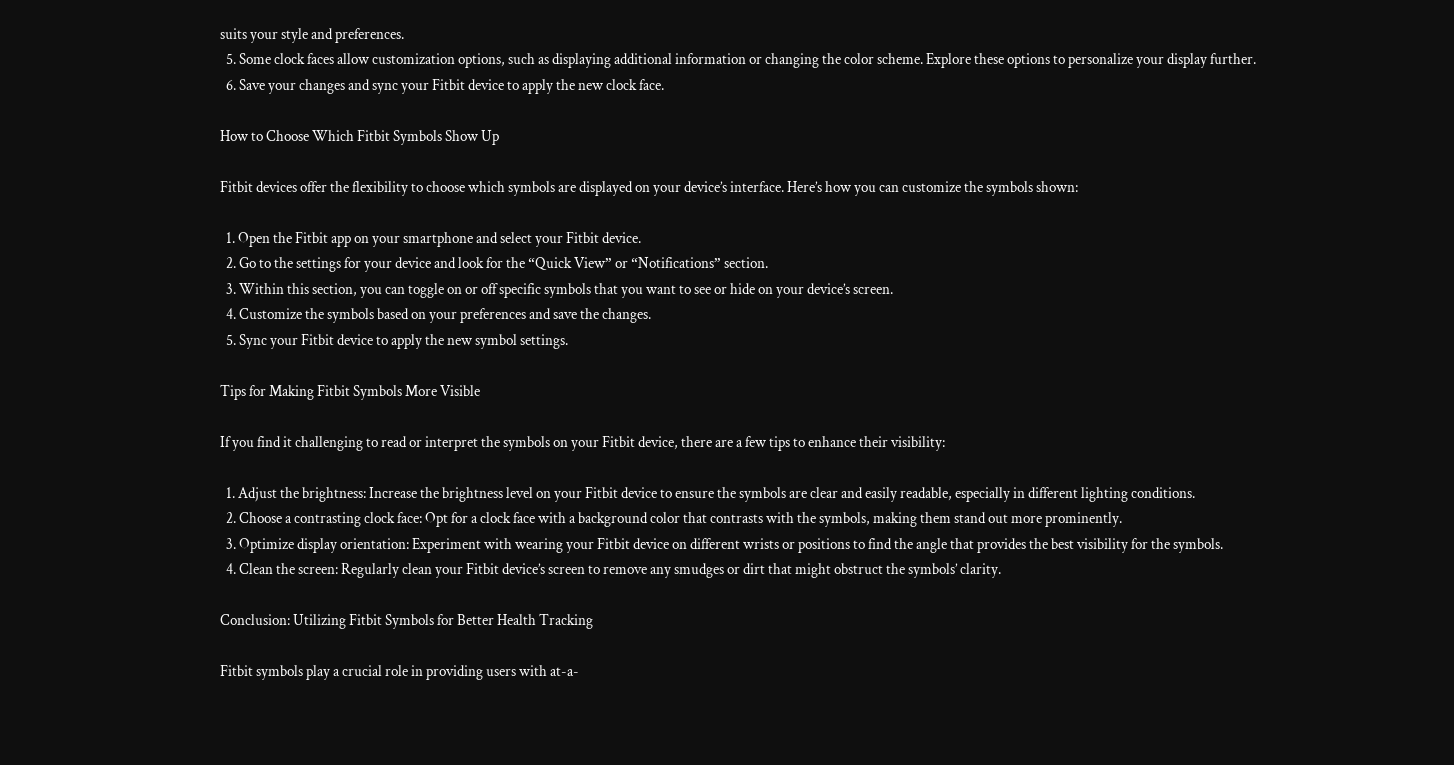suits your style and preferences.
  5. Some clock faces allow customization options, such as displaying additional information or changing the color scheme. Explore these options to personalize your display further.
  6. Save your changes and sync your Fitbit device to apply the new clock face.

How to Choose Which Fitbit Symbols Show Up

Fitbit devices offer the flexibility to choose which symbols are displayed on your device’s interface. Here’s how you can customize the symbols shown:

  1. Open the Fitbit app on your smartphone and select your Fitbit device.
  2. Go to the settings for your device and look for the “Quick View” or “Notifications” section.
  3. Within this section, you can toggle on or off specific symbols that you want to see or hide on your device’s screen.
  4. Customize the symbols based on your preferences and save the changes.
  5. Sync your Fitbit device to apply the new symbol settings.

Tips for Making Fitbit Symbols More Visible

If you find it challenging to read or interpret the symbols on your Fitbit device, there are a few tips to enhance their visibility:

  1. Adjust the brightness: Increase the brightness level on your Fitbit device to ensure the symbols are clear and easily readable, especially in different lighting conditions.
  2. Choose a contrasting clock face: Opt for a clock face with a background color that contrasts with the symbols, making them stand out more prominently.
  3. Optimize display orientation: Experiment with wearing your Fitbit device on different wrists or positions to find the angle that provides the best visibility for the symbols.
  4. Clean the screen: Regularly clean your Fitbit device’s screen to remove any smudges or dirt that might obstruct the symbols’ clarity.

Conclusion: Utilizing Fitbit Symbols for Better Health Tracking

Fitbit symbols play a crucial role in providing users with at-a-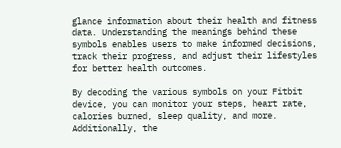glance information about their health and fitness data. Understanding the meanings behind these symbols enables users to make informed decisions, track their progress, and adjust their lifestyles for better health outcomes.

By decoding the various symbols on your Fitbit device, you can monitor your steps, heart rate, calories burned, sleep quality, and more. Additionally, the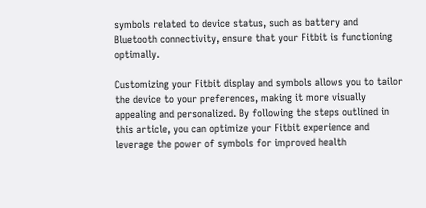symbols related to device status, such as battery and Bluetooth connectivity, ensure that your Fitbit is functioning optimally.

Customizing your Fitbit display and symbols allows you to tailor the device to your preferences, making it more visually appealing and personalized. By following the steps outlined in this article, you can optimize your Fitbit experience and leverage the power of symbols for improved health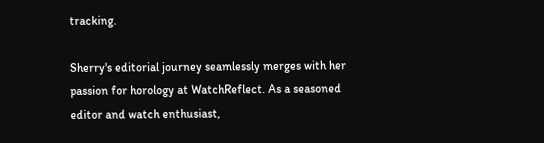tracking.

Sherry's editorial journey seamlessly merges with her passion for horology at WatchReflect. As a seasoned editor and watch enthusiast,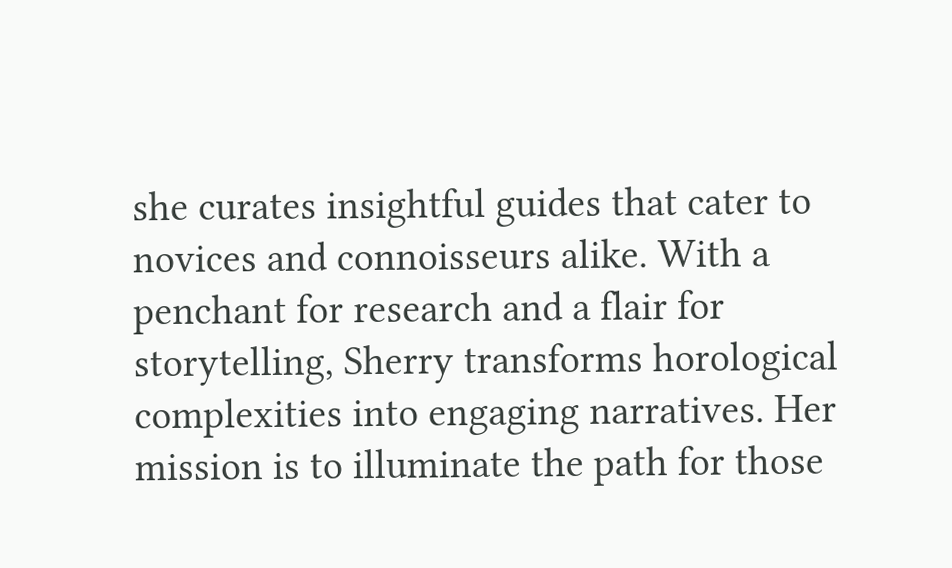she curates insightful guides that cater to novices and connoisseurs alike. With a penchant for research and a flair for storytelling, Sherry transforms horological complexities into engaging narratives. Her mission is to illuminate the path for those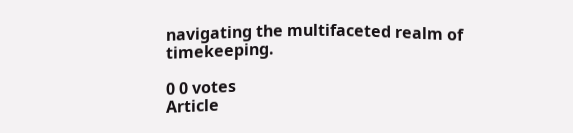navigating the multifaceted realm of timekeeping.

0 0 votes
Article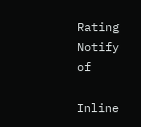Rating
Notify of

Inline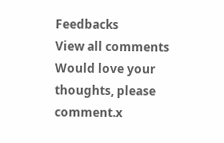Feedbacks
View all comments
Would love your thoughts, please comment.x